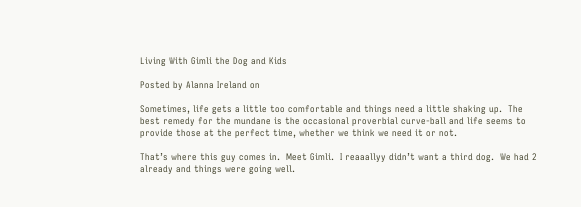Living With Gimli the Dog and Kids

Posted by Alanna Ireland on

Sometimes, life gets a little too comfortable and things need a little shaking up.  The best remedy for the mundane is the occasional proverbial curve-ball and life seems to provide those at the perfect time, whether we think we need it or not.

That’s where this guy comes in.  Meet Gimli.  I reaaallyy didn’t want a third dog.  We had 2 already and things were going well.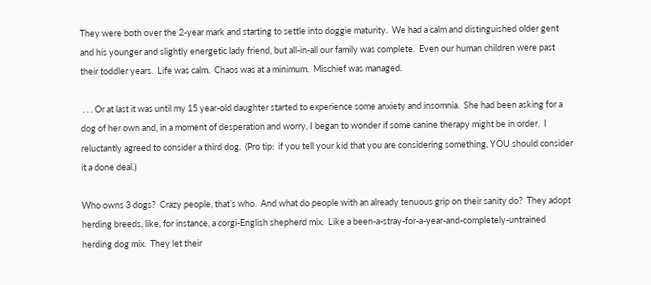They were both over the 2-year mark and starting to settle into doggie maturity.  We had a calm and distinguished older gent and his younger and slightly energetic lady friend, but all-in-all our family was complete.  Even our human children were past their toddler years.  Life was calm.  Chaos was at a minimum.  Mischief was managed.

 . . . Or at last it was until my 15 year-old daughter started to experience some anxiety and insomnia.  She had been asking for a dog of her own and, in a moment of desperation and worry, I began to wonder if some canine therapy might be in order.  I reluctantly agreed to consider a third dog.  (Pro tip:  if you tell your kid that you are considering something, YOU should consider it a done deal.)

Who owns 3 dogs?  Crazy people, that’s who.  And what do people with an already tenuous grip on their sanity do?  They adopt herding breeds, like, for instance, a corgi-English shepherd mix.  Like a been-a-stray-for-a-year-and-completely-untrained herding dog mix.  They let their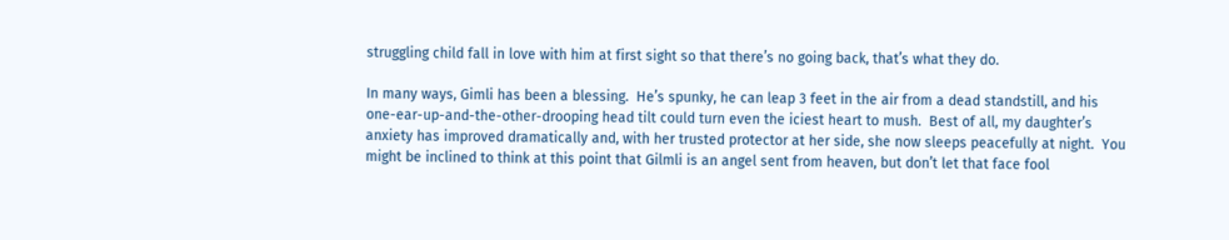struggling child fall in love with him at first sight so that there’s no going back, that’s what they do.

In many ways, Gimli has been a blessing.  He’s spunky, he can leap 3 feet in the air from a dead standstill, and his one-ear-up-and-the-other-drooping head tilt could turn even the iciest heart to mush.  Best of all, my daughter’s anxiety has improved dramatically and, with her trusted protector at her side, she now sleeps peacefully at night.  You might be inclined to think at this point that Gilmli is an angel sent from heaven, but don’t let that face fool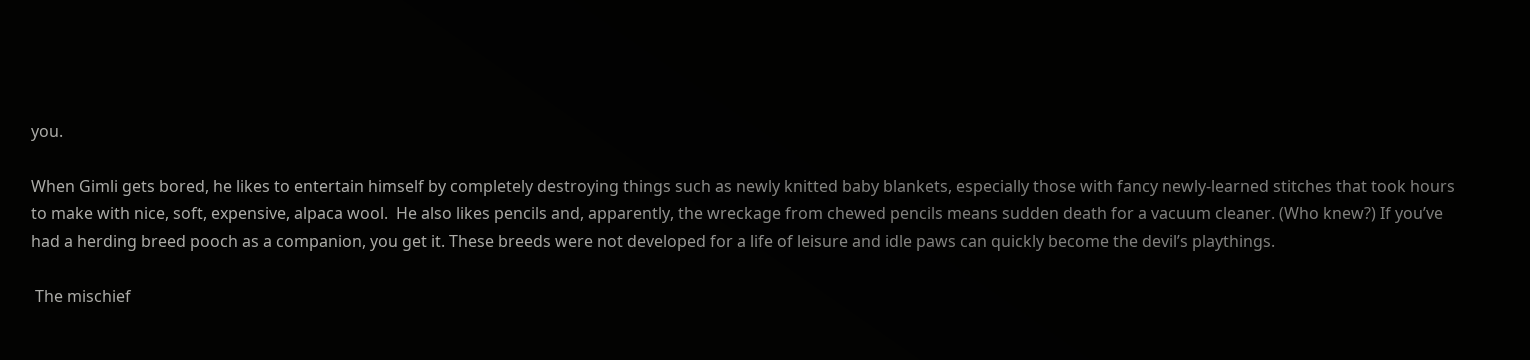you.

When Gimli gets bored, he likes to entertain himself by completely destroying things such as newly knitted baby blankets, especially those with fancy newly-learned stitches that took hours to make with nice, soft, expensive, alpaca wool.  He also likes pencils and, apparently, the wreckage from chewed pencils means sudden death for a vacuum cleaner. (Who knew?) If you’ve had a herding breed pooch as a companion, you get it. These breeds were not developed for a life of leisure and idle paws can quickly become the devil’s playthings.

 The mischief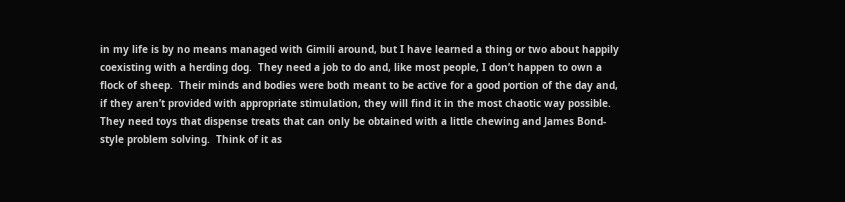in my life is by no means managed with Gimili around, but I have learned a thing or two about happily coexisting with a herding dog.  They need a job to do and, like most people, I don’t happen to own a flock of sheep.  Their minds and bodies were both meant to be active for a good portion of the day and, if they aren’t provided with appropriate stimulation, they will find it in the most chaotic way possible.  They need toys that dispense treats that can only be obtained with a little chewing and James Bond-style problem solving.  Think of it as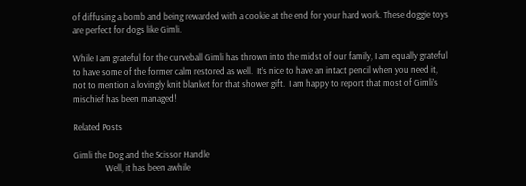of diffusing a bomb and being rewarded with a cookie at the end for your hard work. These doggie toys are perfect for dogs like Gimli.

While I am grateful for the curveball Gimli has thrown into the midst of our family, I am equally grateful to have some of the former calm restored as well.  It’s nice to have an intact pencil when you need it, not to mention a lovingly knit blanket for that shower gift.  I am happy to report that most of Gimli’s mischief has been managed!

Related Posts

Gimli the Dog and the Scissor Handle
                Well, it has been awhile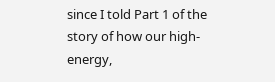since I told Part 1 of the story of how our high-energy,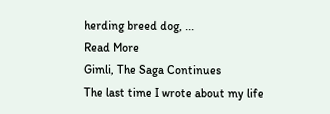herding breed dog, ...
Read More
Gimli, The Saga Continues
The last time I wrote about my life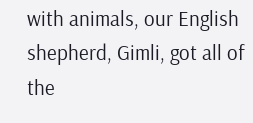with animals, our English shepherd, Gimli, got all of the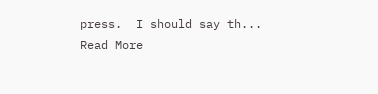press.  I should say th...
Read More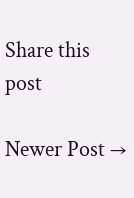Share this post

Newer Post →